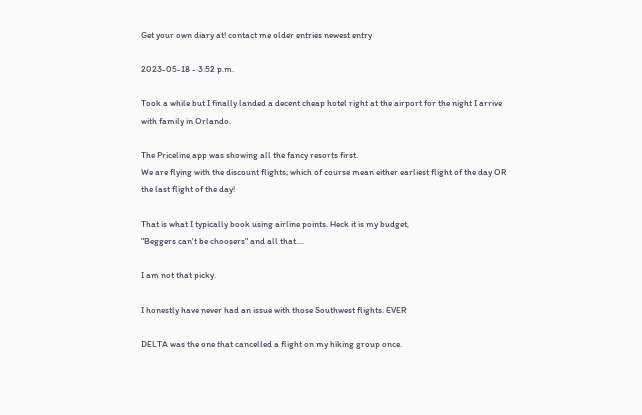Get your own diary at! contact me older entries newest entry

2023-05-18 - 3:52 p.m.

Took a while but I finally landed a decent cheap hotel right at the airport for the night I arrive with family in Orlando.

The Priceline app was showing all the fancy resorts first.
We are flying with the discount flights; which of course mean either earliest flight of the day OR the last flight of the day!

That is what I typically book using airline points. Heck it is my budget,
"Beggers can't be choosers" and all that....

I am not that picky.

I honestly have never had an issue with those Southwest flights. EVER

DELTA was the one that cancelled a flight on my hiking group once.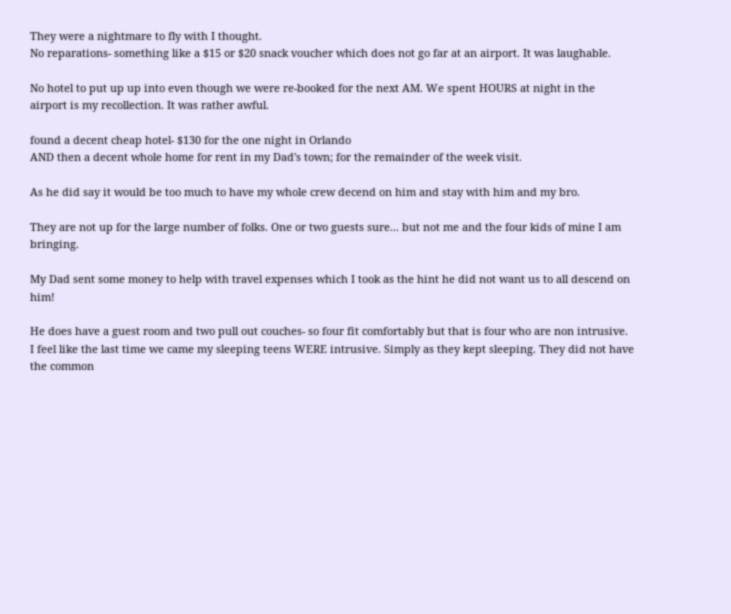They were a nightmare to fly with I thought.
No reparations- something like a $15 or $20 snack voucher which does not go far at an airport. It was laughable.

No hotel to put up up into even though we were re-booked for the next AM. We spent HOURS at night in the airport is my recollection. It was rather awful.

found a decent cheap hotel- $130 for the one night in Orlando
AND then a decent whole home for rent in my Dad's town; for the remainder of the week visit.

As he did say it would be too much to have my whole crew decend on him and stay with him and my bro.

They are not up for the large number of folks. One or two guests sure... but not me and the four kids of mine I am bringing.

My Dad sent some money to help with travel expenses which I took as the hint he did not want us to all descend on him!

He does have a guest room and two pull out couches- so four fit comfortably but that is four who are non intrusive.
I feel like the last time we came my sleeping teens WERE intrusive. Simply as they kept sleeping. They did not have the common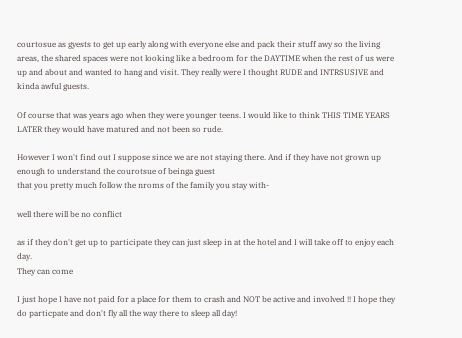courtosue as gyests to get up early along with everyone else and pack their stuff awy so the living areas, the shared spaces were not looking like a bedroom for the DAYTIME when the rest of us were up and about and wanted to hang and visit. They really were I thought RUDE and INTRSUSIVE and kinda awful guests.

Of course that was years ago when they were younger teens. I would like to think THIS TIME YEARS LATER they would have matured and not been so rude.

However I won't find out I suppose since we are not staying there. And if they have not grown up enough to understand the courotsue of beinga guest
that you pretty much follow the nroms of the family you stay with-

well there will be no conflict

as if they don't get up to participate they can just sleep in at the hotel and I will take off to enjoy each day.
They can come

I just hope I have not paid for a place for them to crash and NOT be active and involved !! I hope they do particpate and don't fly all the way there to sleep all day!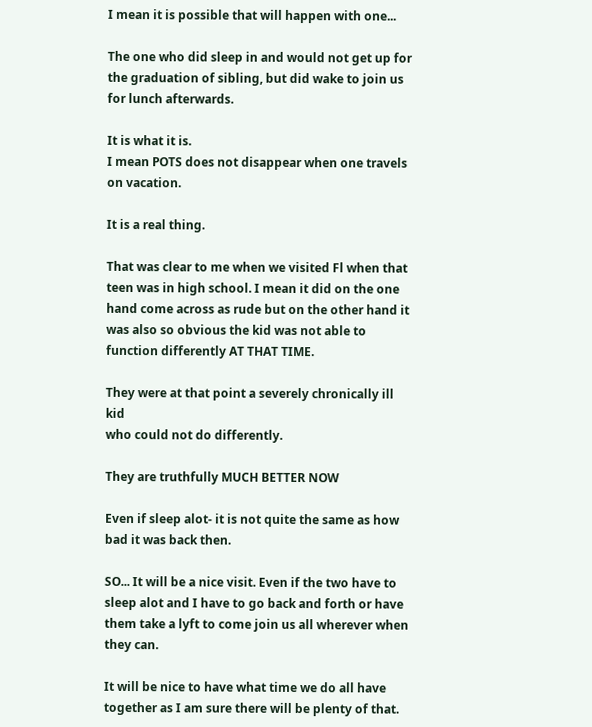I mean it is possible that will happen with one...

The one who did sleep in and would not get up for the graduation of sibling, but did wake to join us for lunch afterwards.

It is what it is.
I mean POTS does not disappear when one travels on vacation.

It is a real thing.

That was clear to me when we visited Fl when that teen was in high school. I mean it did on the one hand come across as rude but on the other hand it was also so obvious the kid was not able to function differently AT THAT TIME.

They were at that point a severely chronically ill kid
who could not do differently.

They are truthfully MUCH BETTER NOW

Even if sleep alot- it is not quite the same as how bad it was back then.

SO... It will be a nice visit. Even if the two have to sleep alot and I have to go back and forth or have them take a lyft to come join us all wherever when they can.

It will be nice to have what time we do all have together as I am sure there will be plenty of that.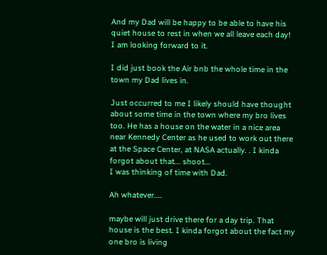And my Dad will be happy to be able to have his quiet house to rest in when we all leave each day!
I am looking forward to it.

I did just book the Air bnb the whole time in the town my Dad lives in.

Just occurred to me I likely should have thought about some time in the town where my bro lives too. He has a house on the water in a nice area near Kennedy Center as he used to work out there at the Space Center, at NASA actually. . I kinda forgot about that... shoot...
I was thinking of time with Dad.

Ah whatever....

maybe will just drive there for a day trip. That house is the best. I kinda forgot about the fact my one bro is living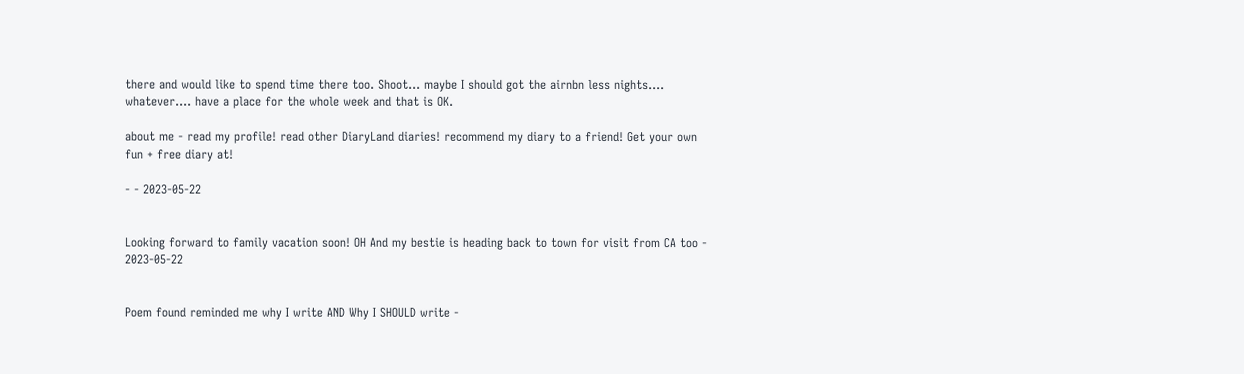there and would like to spend time there too. Shoot... maybe I should got the airnbn less nights.... whatever.... have a place for the whole week and that is OK.

about me - read my profile! read other DiaryLand diaries! recommend my diary to a friend! Get your own fun + free diary at!

- - 2023-05-22


Looking forward to family vacation soon! OH And my bestie is heading back to town for visit from CA too - 2023-05-22


Poem found reminded me why I write AND Why I SHOULD write -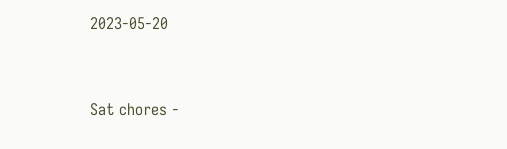2023-05-20


Sat chores -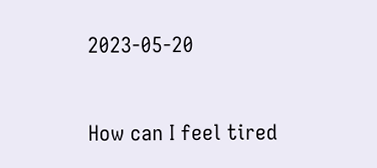2023-05-20


How can I feel tired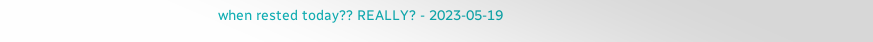when rested today?? REALLY? - 2023-05-19